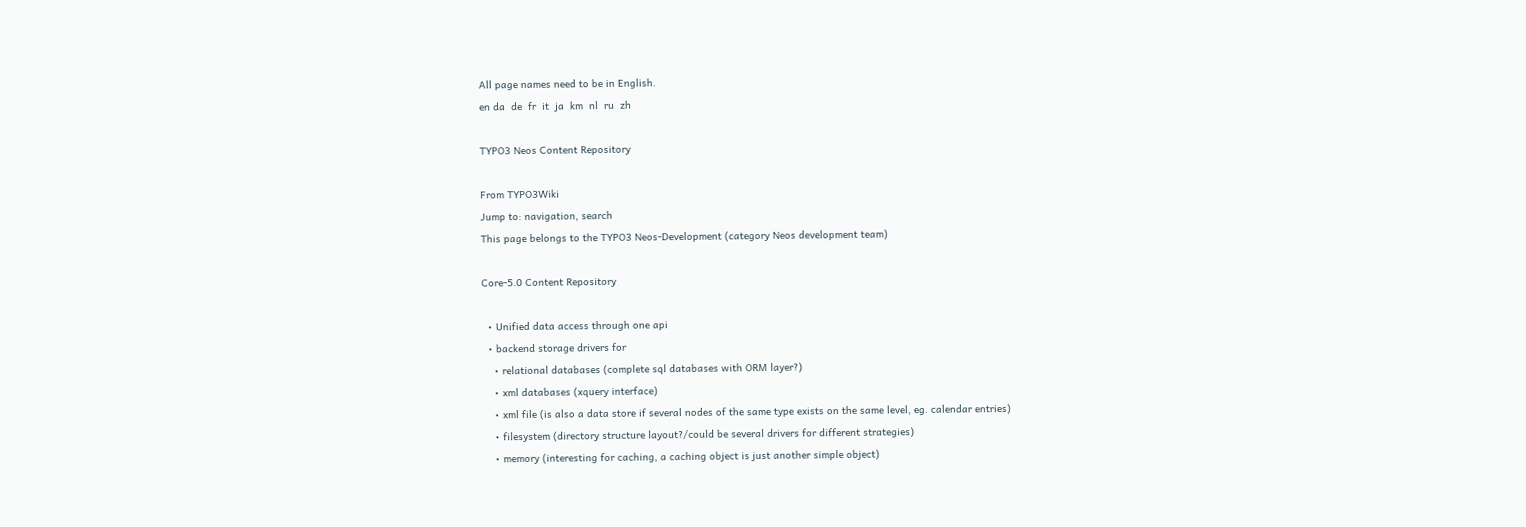All page names need to be in English.
en da  de  fr  it  ja  km  nl  ru  zh

TYPO3 Neos Content Repository

From TYPO3Wiki
Jump to: navigation, search
This page belongs to the TYPO3 Neos-Development (category Neos development team)

Core-5.0 Content Repository

  • Unified data access through one api
  • backend storage drivers for
    • relational databases (complete sql databases with ORM layer?)
    • xml databases (xquery interface)
    • xml file (is also a data store if several nodes of the same type exists on the same level, eg. calendar entries)
    • filesystem (directory structure layout?/could be several drivers for different strategies)
    • memory (interesting for caching, a caching object is just another simple object)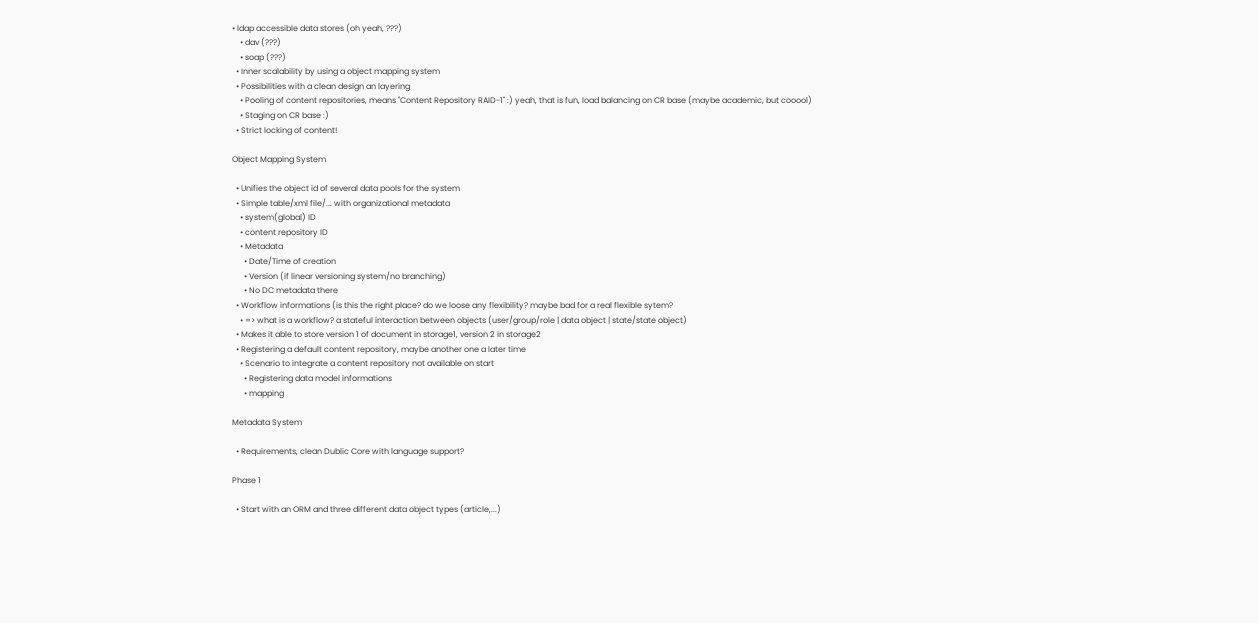• ldap accessible data stores (oh yeah, ???)
    • dav (???)
    • soap (???)
  • Inner scalability by using a object mapping system
  • Possibilities with a clean design an layering
    • Pooling of content repositories, means "Content Repository RAID-1" :) yeah, that is fun, load balancing on CR base (maybe academic, but cooool)
    • Staging on CR base :)
  • Strict locking of content!

Object Mapping System

  • Unifies the object id of several data pools for the system
  • Simple table/xml file/... with organizational metadata
    • system(global) ID
    • content repository ID
    • Metadata
      • Date/Time of creation
      • Version (if linear versioning system/no branching)
      • No DC metadata there
  • Workflow informations (is this the right place? do we loose any flexibility? maybe bad for a real flexible sytem?
    • => what is a workflow? a stateful interaction between objects (user/group/role | data object | state/state object)
  • Makes it able to store version 1 of document in storage1, version 2 in storage2
  • Registering a default content repository, maybe another one a later time
    • Scenario to integrate a content repository not available on start
      • Registering data model informations
      • mapping

Metadata System

  • Requirements, clean Dublic Core with language support?

Phase 1

  • Start with an ORM and three different data object types (article,...)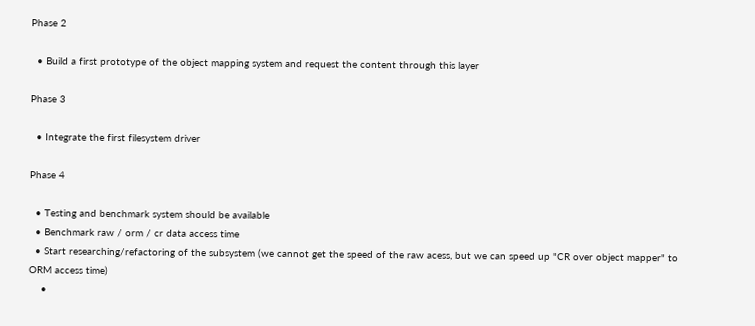Phase 2

  • Build a first prototype of the object mapping system and request the content through this layer

Phase 3

  • Integrate the first filesystem driver

Phase 4

  • Testing and benchmark system should be available
  • Benchmark raw / orm / cr data access time
  • Start researching/refactoring of the subsystem (we cannot get the speed of the raw acess, but we can speed up "CR over object mapper" to ORM access time)
    •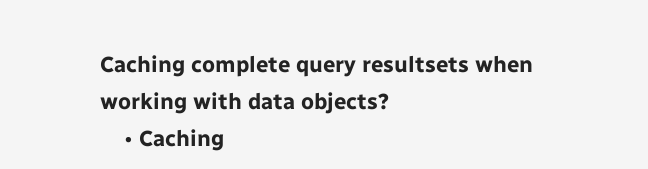Caching complete query resultsets when working with data objects?
    • Caching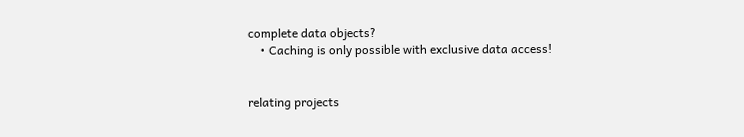complete data objects?
    • Caching is only possible with exclusive data access!


relating projects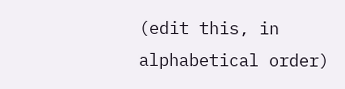(edit this, in alphabetical order)